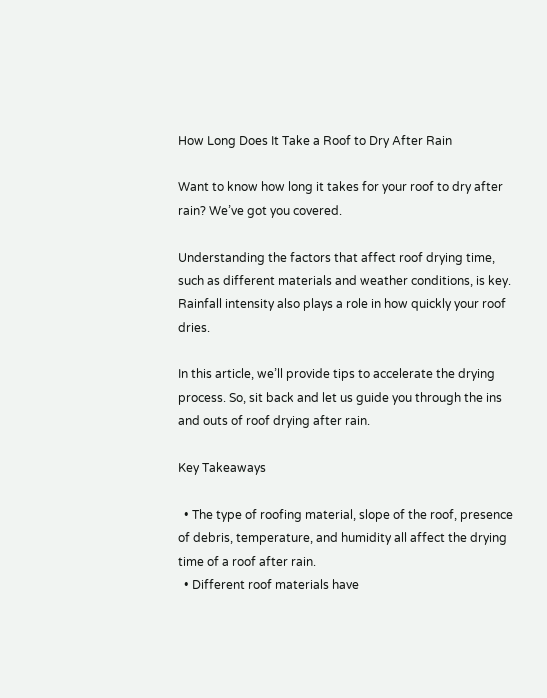How Long Does It Take a Roof to Dry After Rain

Want to know how long it takes for your roof to dry after rain? We’ve got you covered.

Understanding the factors that affect roof drying time, such as different materials and weather conditions, is key. Rainfall intensity also plays a role in how quickly your roof dries.

In this article, we’ll provide tips to accelerate the drying process. So, sit back and let us guide you through the ins and outs of roof drying after rain.

Key Takeaways

  • The type of roofing material, slope of the roof, presence of debris, temperature, and humidity all affect the drying time of a roof after rain.
  • Different roof materials have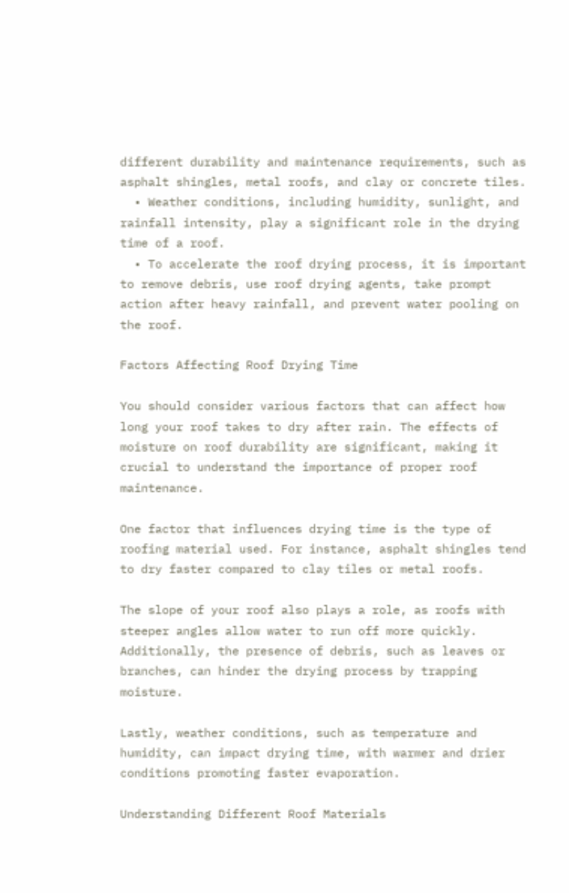different durability and maintenance requirements, such as asphalt shingles, metal roofs, and clay or concrete tiles.
  • Weather conditions, including humidity, sunlight, and rainfall intensity, play a significant role in the drying time of a roof.
  • To accelerate the roof drying process, it is important to remove debris, use roof drying agents, take prompt action after heavy rainfall, and prevent water pooling on the roof.

Factors Affecting Roof Drying Time

You should consider various factors that can affect how long your roof takes to dry after rain. The effects of moisture on roof durability are significant, making it crucial to understand the importance of proper roof maintenance.

One factor that influences drying time is the type of roofing material used. For instance, asphalt shingles tend to dry faster compared to clay tiles or metal roofs.

The slope of your roof also plays a role, as roofs with steeper angles allow water to run off more quickly. Additionally, the presence of debris, such as leaves or branches, can hinder the drying process by trapping moisture.

Lastly, weather conditions, such as temperature and humidity, can impact drying time, with warmer and drier conditions promoting faster evaporation.

Understanding Different Roof Materials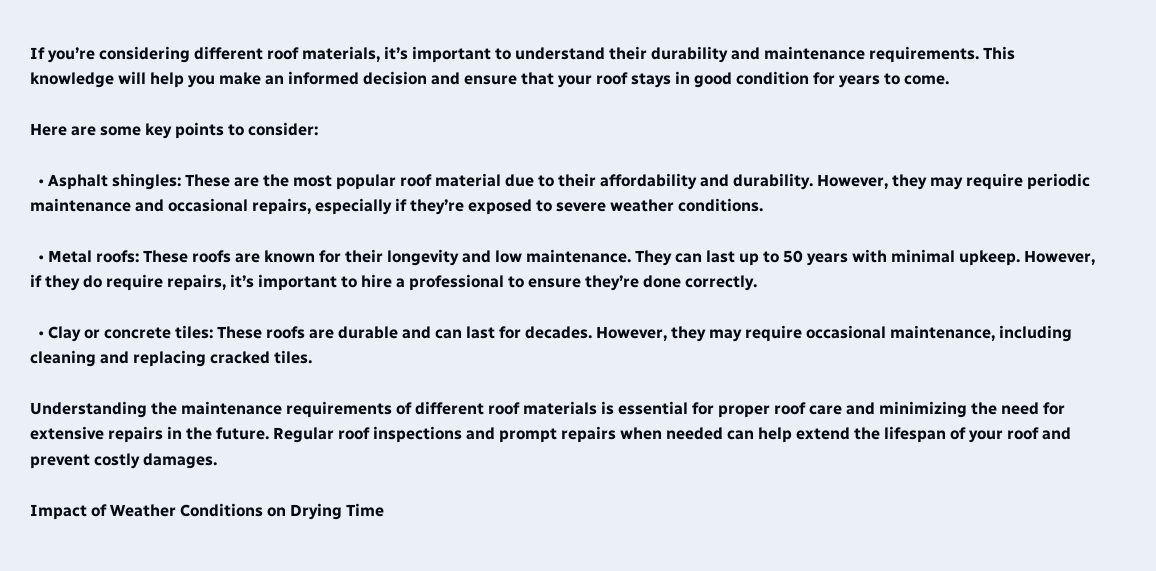If you’re considering different roof materials, it’s important to understand their durability and maintenance requirements. This knowledge will help you make an informed decision and ensure that your roof stays in good condition for years to come.

Here are some key points to consider:

  • Asphalt shingles: These are the most popular roof material due to their affordability and durability. However, they may require periodic maintenance and occasional repairs, especially if they’re exposed to severe weather conditions.

  • Metal roofs: These roofs are known for their longevity and low maintenance. They can last up to 50 years with minimal upkeep. However, if they do require repairs, it’s important to hire a professional to ensure they’re done correctly.

  • Clay or concrete tiles: These roofs are durable and can last for decades. However, they may require occasional maintenance, including cleaning and replacing cracked tiles.

Understanding the maintenance requirements of different roof materials is essential for proper roof care and minimizing the need for extensive repairs in the future. Regular roof inspections and prompt repairs when needed can help extend the lifespan of your roof and prevent costly damages.

Impact of Weather Conditions on Drying Time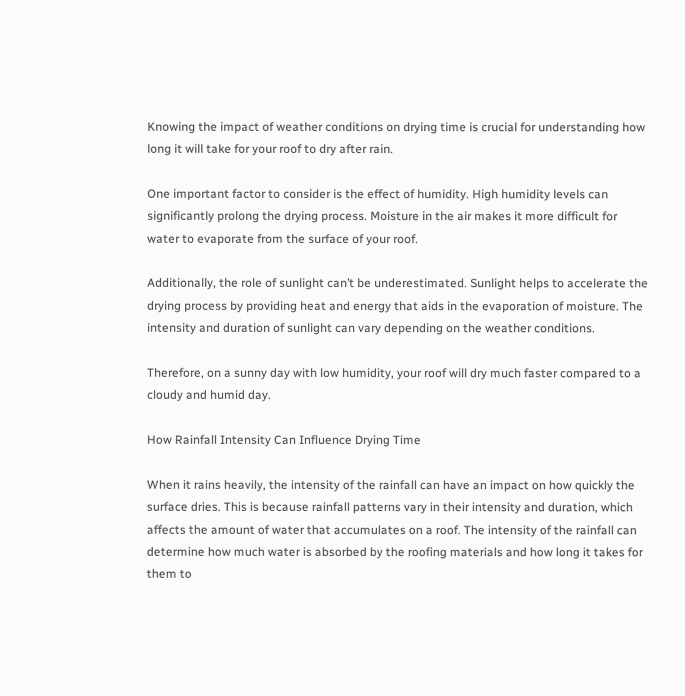Knowing the impact of weather conditions on drying time is crucial for understanding how long it will take for your roof to dry after rain.

One important factor to consider is the effect of humidity. High humidity levels can significantly prolong the drying process. Moisture in the air makes it more difficult for water to evaporate from the surface of your roof.

Additionally, the role of sunlight can’t be underestimated. Sunlight helps to accelerate the drying process by providing heat and energy that aids in the evaporation of moisture. The intensity and duration of sunlight can vary depending on the weather conditions.

Therefore, on a sunny day with low humidity, your roof will dry much faster compared to a cloudy and humid day.

How Rainfall Intensity Can Influence Drying Time

When it rains heavily, the intensity of the rainfall can have an impact on how quickly the surface dries. This is because rainfall patterns vary in their intensity and duration, which affects the amount of water that accumulates on a roof. The intensity of the rainfall can determine how much water is absorbed by the roofing materials and how long it takes for them to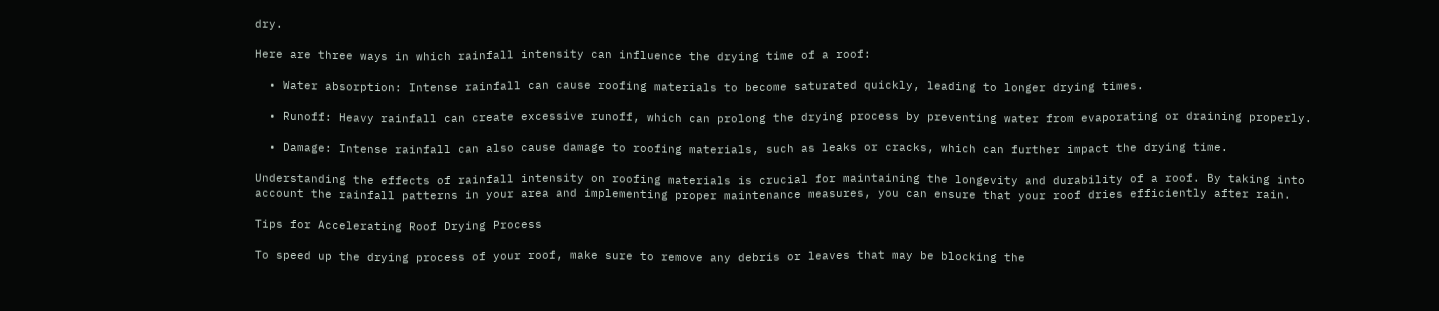dry.

Here are three ways in which rainfall intensity can influence the drying time of a roof:

  • Water absorption: Intense rainfall can cause roofing materials to become saturated quickly, leading to longer drying times.

  • Runoff: Heavy rainfall can create excessive runoff, which can prolong the drying process by preventing water from evaporating or draining properly.

  • Damage: Intense rainfall can also cause damage to roofing materials, such as leaks or cracks, which can further impact the drying time.

Understanding the effects of rainfall intensity on roofing materials is crucial for maintaining the longevity and durability of a roof. By taking into account the rainfall patterns in your area and implementing proper maintenance measures, you can ensure that your roof dries efficiently after rain.

Tips for Accelerating Roof Drying Process

To speed up the drying process of your roof, make sure to remove any debris or leaves that may be blocking the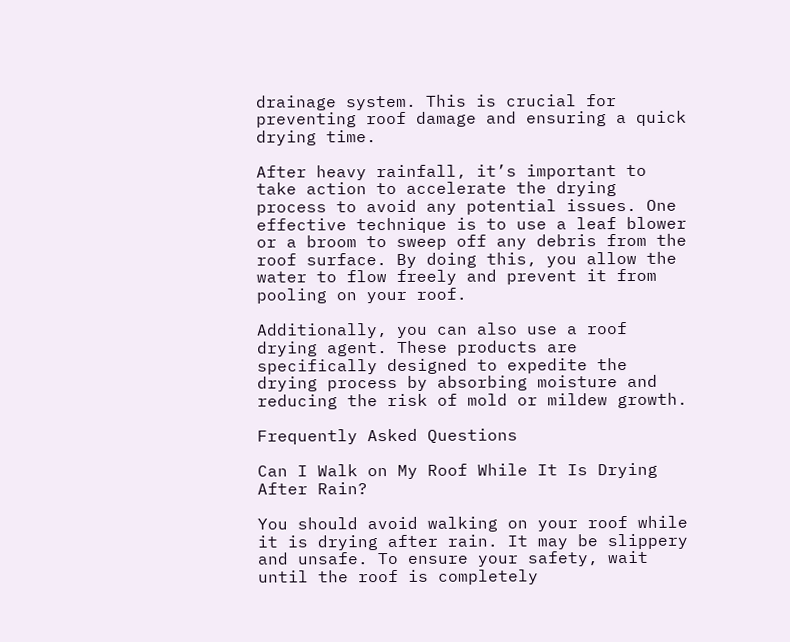drainage system. This is crucial for preventing roof damage and ensuring a quick drying time.

After heavy rainfall, it’s important to take action to accelerate the drying process to avoid any potential issues. One effective technique is to use a leaf blower or a broom to sweep off any debris from the roof surface. By doing this, you allow the water to flow freely and prevent it from pooling on your roof.

Additionally, you can also use a roof drying agent. These products are specifically designed to expedite the drying process by absorbing moisture and reducing the risk of mold or mildew growth.

Frequently Asked Questions

Can I Walk on My Roof While It Is Drying After Rain?

You should avoid walking on your roof while it is drying after rain. It may be slippery and unsafe. To ensure your safety, wait until the roof is completely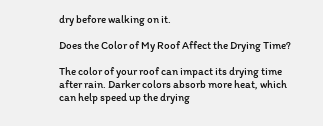dry before walking on it.

Does the Color of My Roof Affect the Drying Time?

The color of your roof can impact its drying time after rain. Darker colors absorb more heat, which can help speed up the drying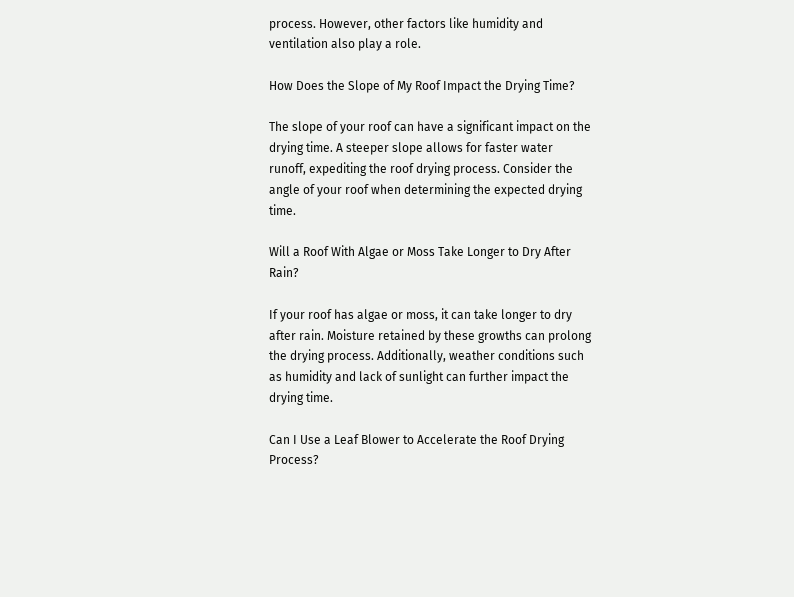process. However, other factors like humidity and ventilation also play a role.

How Does the Slope of My Roof Impact the Drying Time?

The slope of your roof can have a significant impact on the drying time. A steeper slope allows for faster water runoff, expediting the roof drying process. Consider the angle of your roof when determining the expected drying time.

Will a Roof With Algae or Moss Take Longer to Dry After Rain?

If your roof has algae or moss, it can take longer to dry after rain. Moisture retained by these growths can prolong the drying process. Additionally, weather conditions such as humidity and lack of sunlight can further impact the drying time.

Can I Use a Leaf Blower to Accelerate the Roof Drying Process?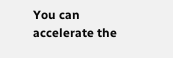You can accelerate the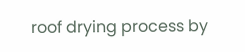roof drying process by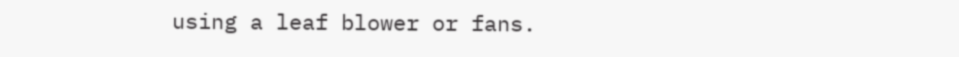using a leaf blower or fans.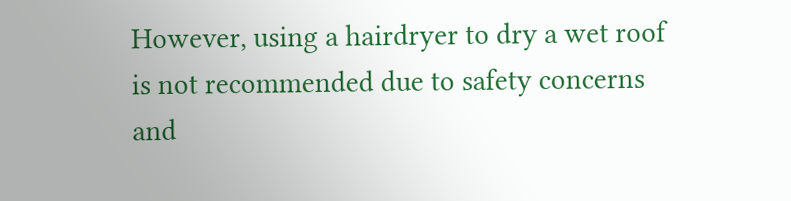However, using a hairdryer to dry a wet roof is not recommended due to safety concerns and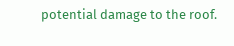potential damage to the roof.